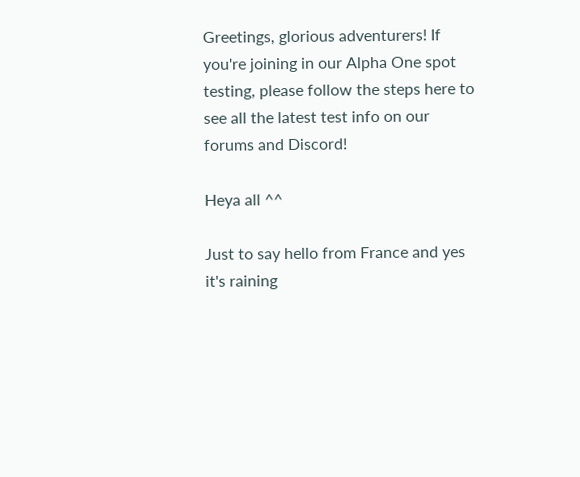Greetings, glorious adventurers! If you're joining in our Alpha One spot testing, please follow the steps here to see all the latest test info on our forums and Discord!

Heya all ^^

Just to say hello from France and yes it's raining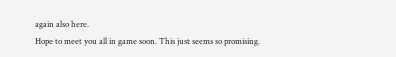again also here.
Hope to meet you all in game soon. This just seems so promising.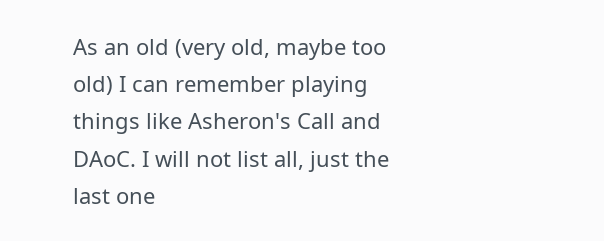As an old (very old, maybe too old) I can remember playing things like Asheron's Call and DAoC. I will not list all, just the last one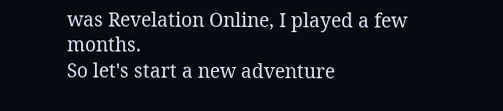was Revelation Online, I played a few months.
So let's start a new adventure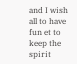and I wish all to have fun et to keep the spirit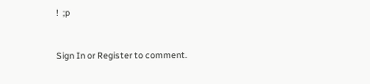!  ;p


Sign In or Register to comment.